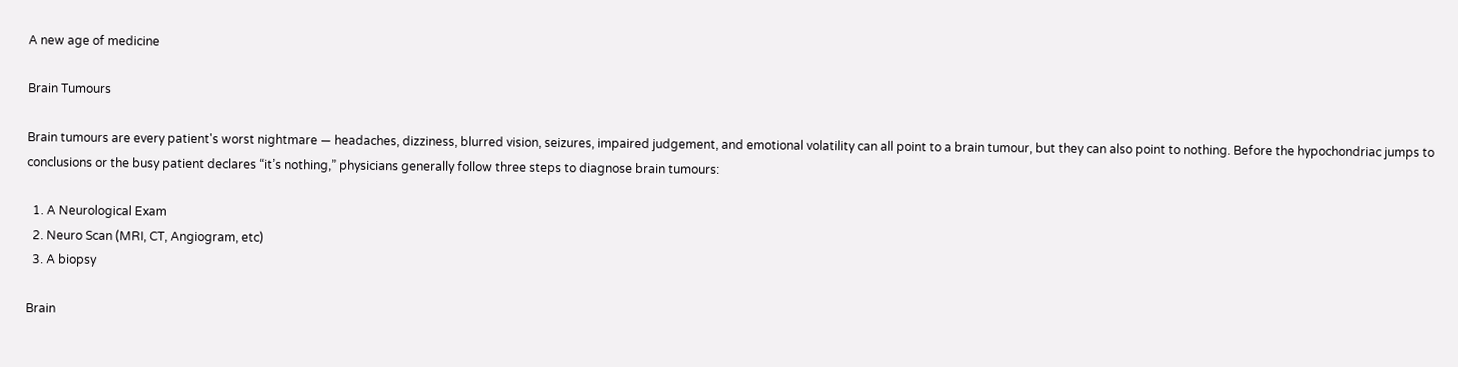A new age of medicine

Brain Tumours

Brain tumours are every patient's worst nightmare — headaches, dizziness, blurred vision, seizures, impaired judgement, and emotional volatility can all point to a brain tumour, but they can also point to nothing. Before the hypochondriac jumps to conclusions or the busy patient declares “it’s nothing,” physicians generally follow three steps to diagnose brain tumours:

  1. A Neurological Exam
  2. Neuro Scan (MRI, CT, Angiogram, etc)
  3. A biopsy

Brain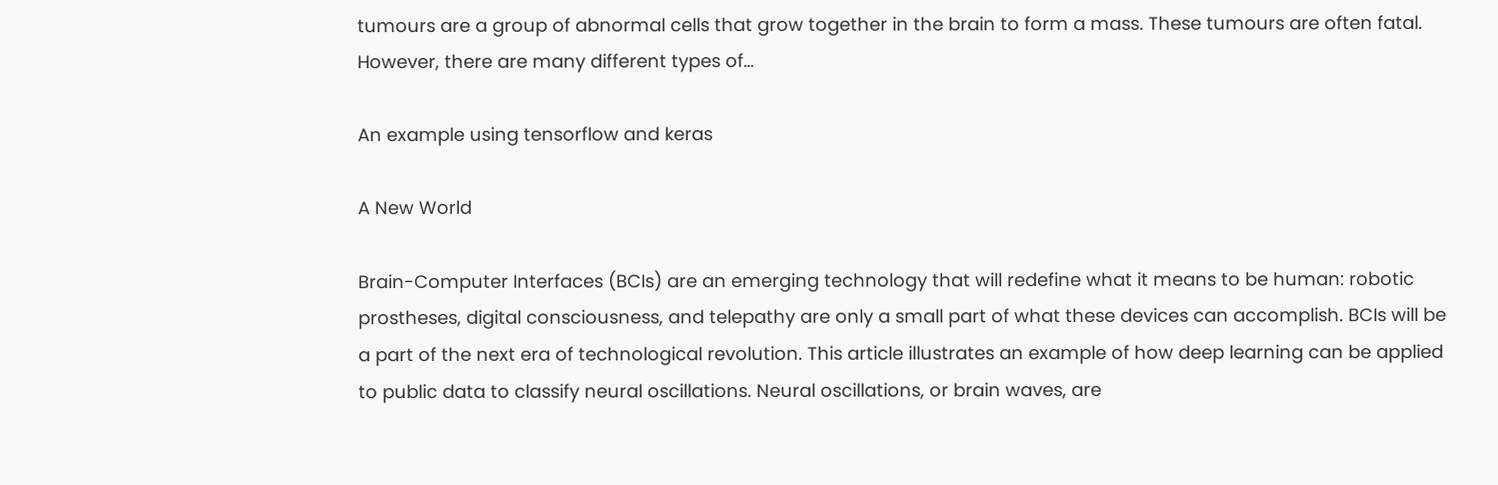tumours are a group of abnormal cells that grow together in the brain to form a mass. These tumours are often fatal. However, there are many different types of…

An example using tensorflow and keras

A New World

Brain-Computer Interfaces (BCIs) are an emerging technology that will redefine what it means to be human: robotic prostheses, digital consciousness, and telepathy are only a small part of what these devices can accomplish. BCIs will be a part of the next era of technological revolution. This article illustrates an example of how deep learning can be applied to public data to classify neural oscillations. Neural oscillations, or brain waves, are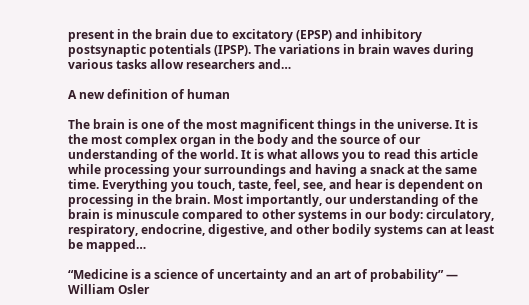present in the brain due to excitatory (EPSP) and inhibitory postsynaptic potentials (IPSP). The variations in brain waves during various tasks allow researchers and…

A new definition of human

The brain is one of the most magnificent things in the universe. It is the most complex organ in the body and the source of our understanding of the world. It is what allows you to read this article while processing your surroundings and having a snack at the same time. Everything you touch, taste, feel, see, and hear is dependent on processing in the brain. Most importantly, our understanding of the brain is minuscule compared to other systems in our body: circulatory, respiratory, endocrine, digestive, and other bodily systems can at least be mapped…

“Medicine is a science of uncertainty and an art of probability” — William Osler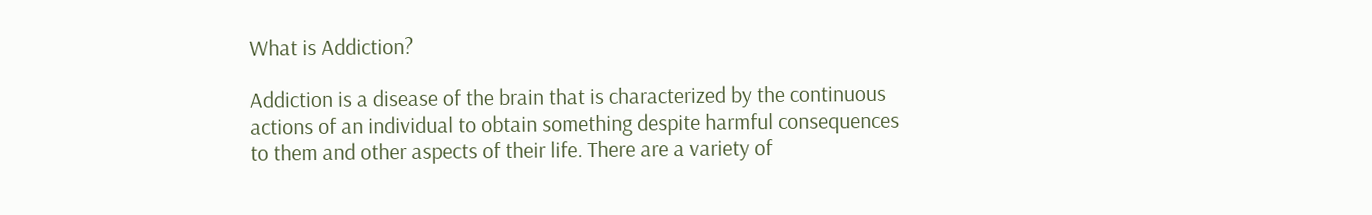What is Addiction?

Addiction is a disease of the brain that is characterized by the continuous actions of an individual to obtain something despite harmful consequences to them and other aspects of their life. There are a variety of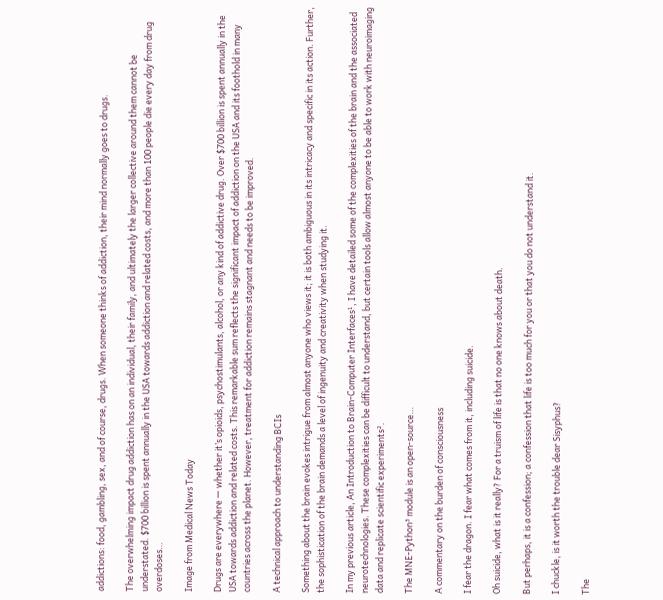addictions: food, gambling, sex, and of course, drugs. When someone thinks of addiction, their mind normally goes to drugs.

The overwhelming impact drug addiction has on an individual, their family, and ultimately the larger collective around them cannot be understated. $700 billion is spent annually in the USA towards addiction and related costs, and more than 100 people die every day from drug overdoses…

Image from Medical News Today

Drugs are everywhere — whether it’s opioids, psychostimulants, alcohol, or any kind of addictive drug. Over $700 billion is spent annually in the USA towards addiction and related costs. This remarkable sum reflects the significant impact of addiction on the USA and its foothold in many countries across the planet. However, treatment for addiction remains stagnant and needs to be improved.

A technical approach to understanding BCIs

Something about the brain evokes intrigue from almost anyone who views it; it is both ambiguous in its intricacy and specific in its action. Further, the sophistication of the brain demands a level of ingenuity and creativity when studying it.

In my previous article, An Introduction to Brain-Computer Interfaces¹, I have detailed some of the complexities of the brain and the associated neurotechnologies. These complexities can be difficult to understand, but certain tools allow almost anyone to be able to work with neuroimaging data and replicate scientific experiments².

The MNE-Python³ module is an open-source…

A commentary on the burden of consciousness

I fear the dragon. I fear what comes from it, including suicide.

Oh suicide, what is it really? For a truism of life is that no one knows about death.

But perhaps, it is a confession; a confession that life is too much for you or that you do not understand it.

I chuckle, is it worth the trouble dear Sisyphus?

The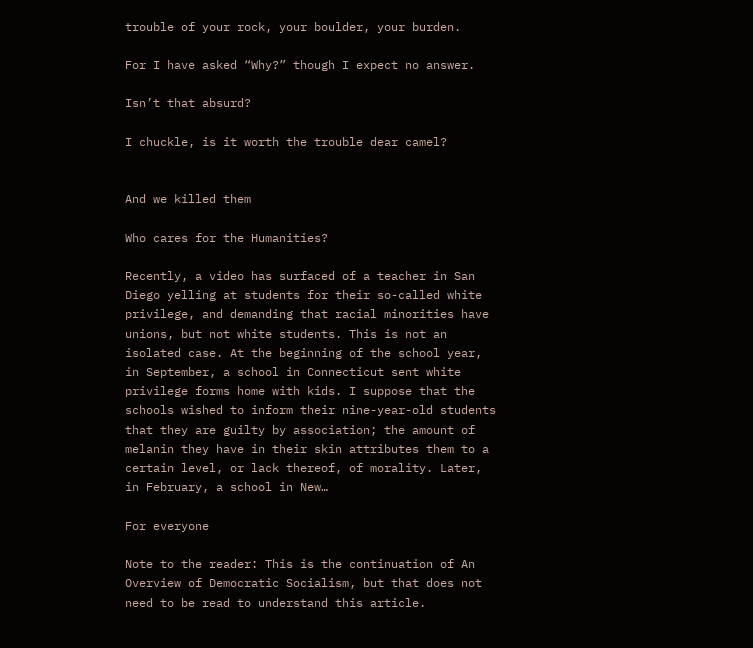trouble of your rock, your boulder, your burden.

For I have asked “Why?” though I expect no answer.

Isn’t that absurd?

I chuckle, is it worth the trouble dear camel?


And we killed them

Who cares for the Humanities?

Recently, a video has surfaced of a teacher in San Diego yelling at students for their so-called white privilege, and demanding that racial minorities have unions, but not white students. This is not an isolated case. At the beginning of the school year, in September, a school in Connecticut sent white privilege forms home with kids. I suppose that the schools wished to inform their nine-year-old students that they are guilty by association; the amount of melanin they have in their skin attributes them to a certain level, or lack thereof, of morality. Later, in February, a school in New…

For everyone

Note to the reader: This is the continuation of An Overview of Democratic Socialism, but that does not need to be read to understand this article.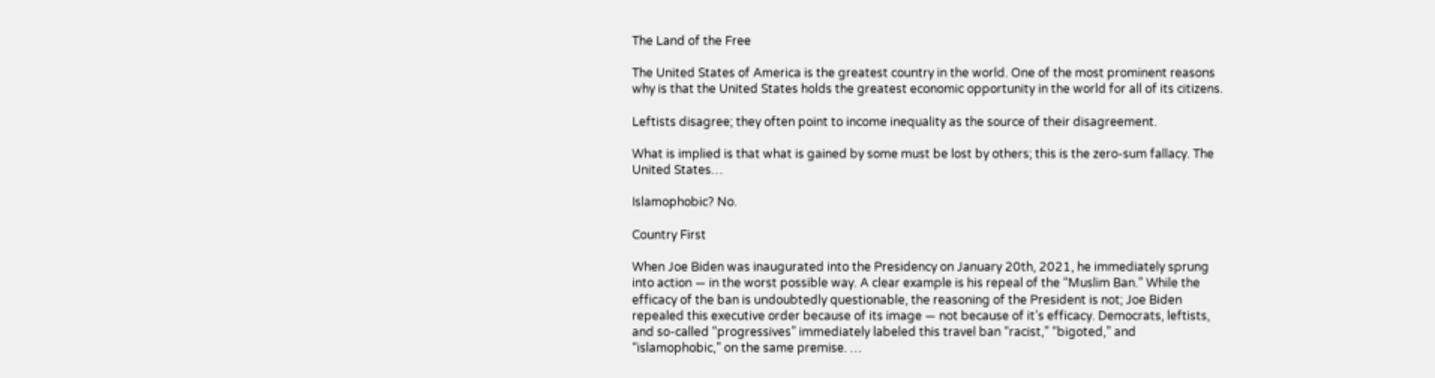The Land of the Free

The United States of America is the greatest country in the world. One of the most prominent reasons why is that the United States holds the greatest economic opportunity in the world for all of its citizens.

Leftists disagree; they often point to income inequality as the source of their disagreement.

What is implied is that what is gained by some must be lost by others; this is the zero-sum fallacy. The United States…

Islamophobic? No.

Country First

When Joe Biden was inaugurated into the Presidency on January 20th, 2021, he immediately sprung into action — in the worst possible way. A clear example is his repeal of the “Muslim Ban.” While the efficacy of the ban is undoubtedly questionable, the reasoning of the President is not; Joe Biden repealed this executive order because of its image — not because of it’s efficacy. Democrats, leftists, and so-called “progressives” immediately labeled this travel ban “racist,” “bigoted,” and “islamophobic,” on the same premise. …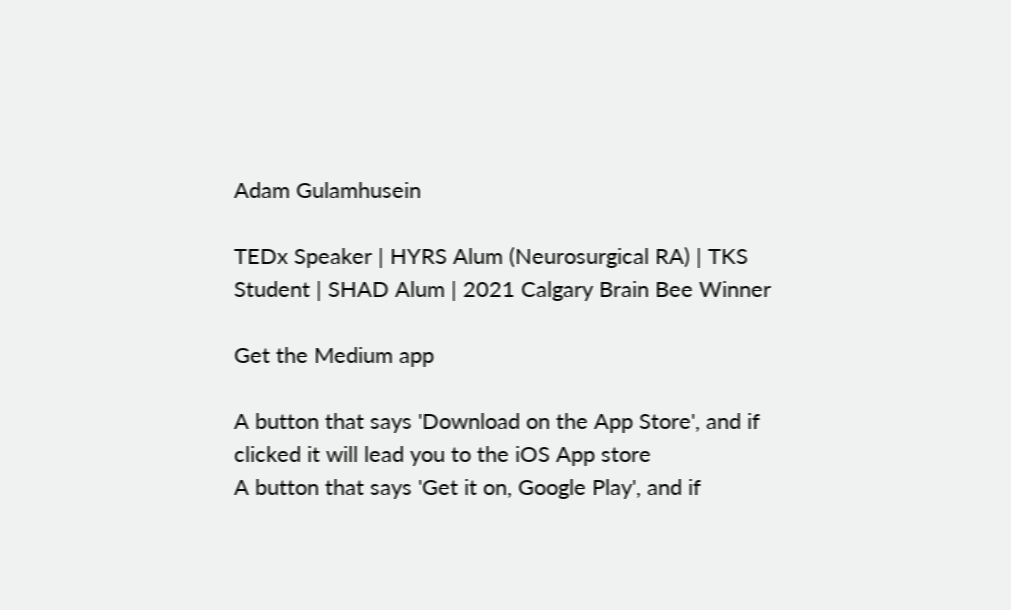Adam Gulamhusein

TEDx Speaker | HYRS Alum (Neurosurgical RA) | TKS Student | SHAD Alum | 2021 Calgary Brain Bee Winner

Get the Medium app

A button that says 'Download on the App Store', and if clicked it will lead you to the iOS App store
A button that says 'Get it on, Google Play', and if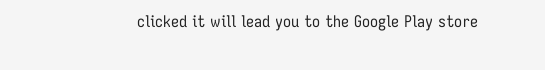clicked it will lead you to the Google Play store